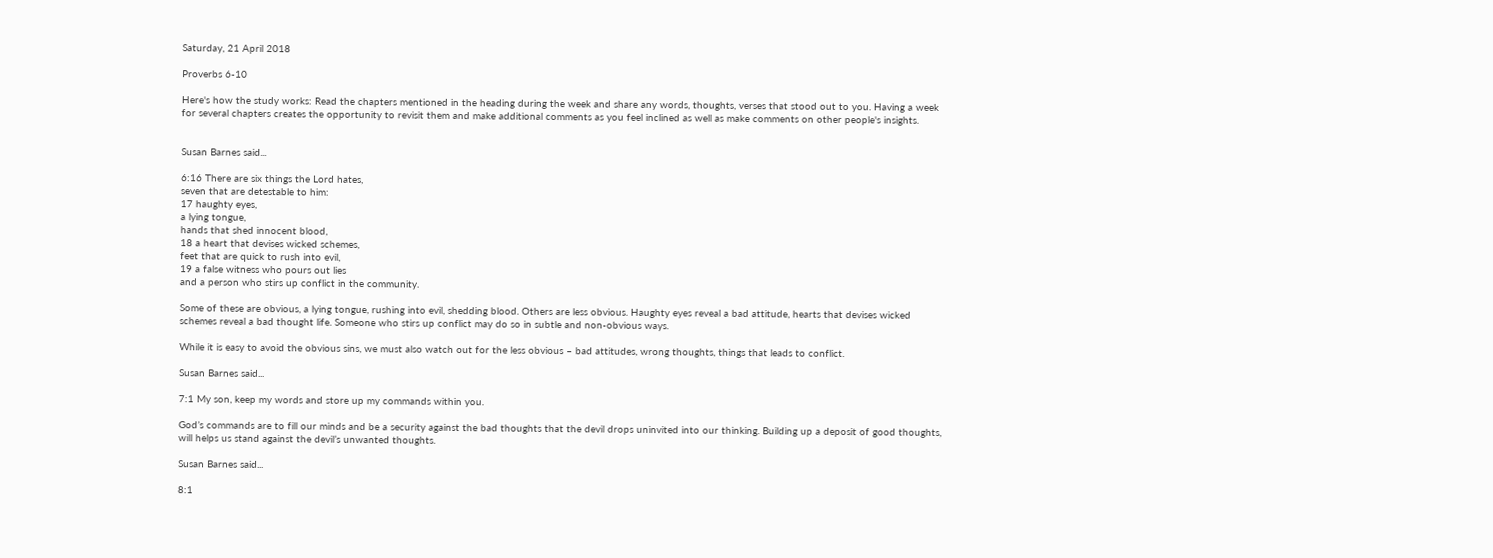Saturday, 21 April 2018

Proverbs 6-10

Here's how the study works: Read the chapters mentioned in the heading during the week and share any words, thoughts, verses that stood out to you. Having a week for several chapters creates the opportunity to revisit them and make additional comments as you feel inclined as well as make comments on other people's insights.


Susan Barnes said...

6:16 There are six things the Lord hates,
seven that are detestable to him:
17 haughty eyes,
a lying tongue,
hands that shed innocent blood,
18 a heart that devises wicked schemes,
feet that are quick to rush into evil,
19 a false witness who pours out lies
and a person who stirs up conflict in the community.

Some of these are obvious, a lying tongue, rushing into evil, shedding blood. Others are less obvious. Haughty eyes reveal a bad attitude, hearts that devises wicked schemes reveal a bad thought life. Someone who stirs up conflict may do so in subtle and non-obvious ways.

While it is easy to avoid the obvious sins, we must also watch out for the less obvious – bad attitudes, wrong thoughts, things that leads to conflict.

Susan Barnes said...

7:1 My son, keep my words and store up my commands within you.

God’s commands are to fill our minds and be a security against the bad thoughts that the devil drops uninvited into our thinking. Building up a deposit of good thoughts, will helps us stand against the devil’s unwanted thoughts.

Susan Barnes said...

8:1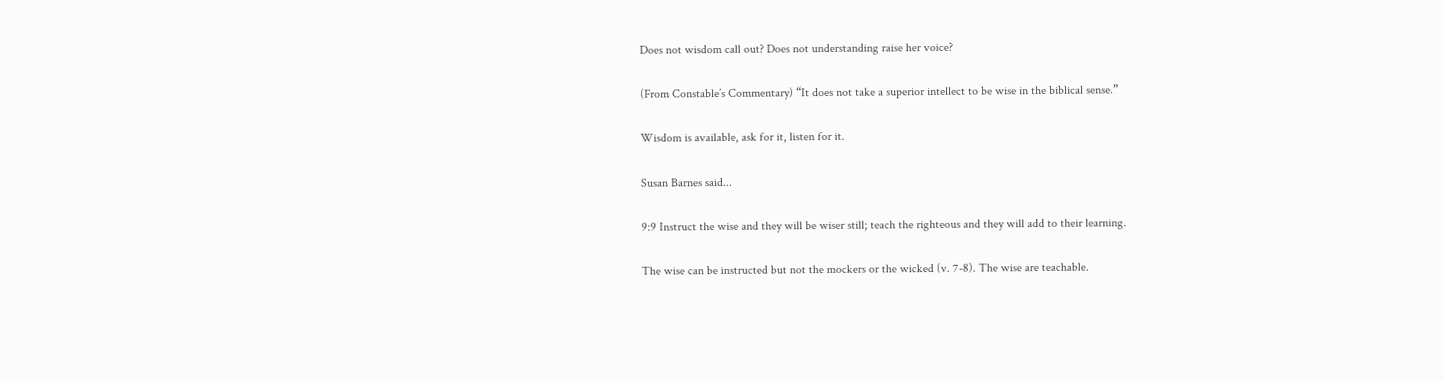Does not wisdom call out? Does not understanding raise her voice?

(From Constable’s Commentary) “It does not take a superior intellect to be wise in the biblical sense.”

Wisdom is available, ask for it, listen for it.

Susan Barnes said...

9:9 Instruct the wise and they will be wiser still; teach the righteous and they will add to their learning.

The wise can be instructed but not the mockers or the wicked (v. 7-8). The wise are teachable.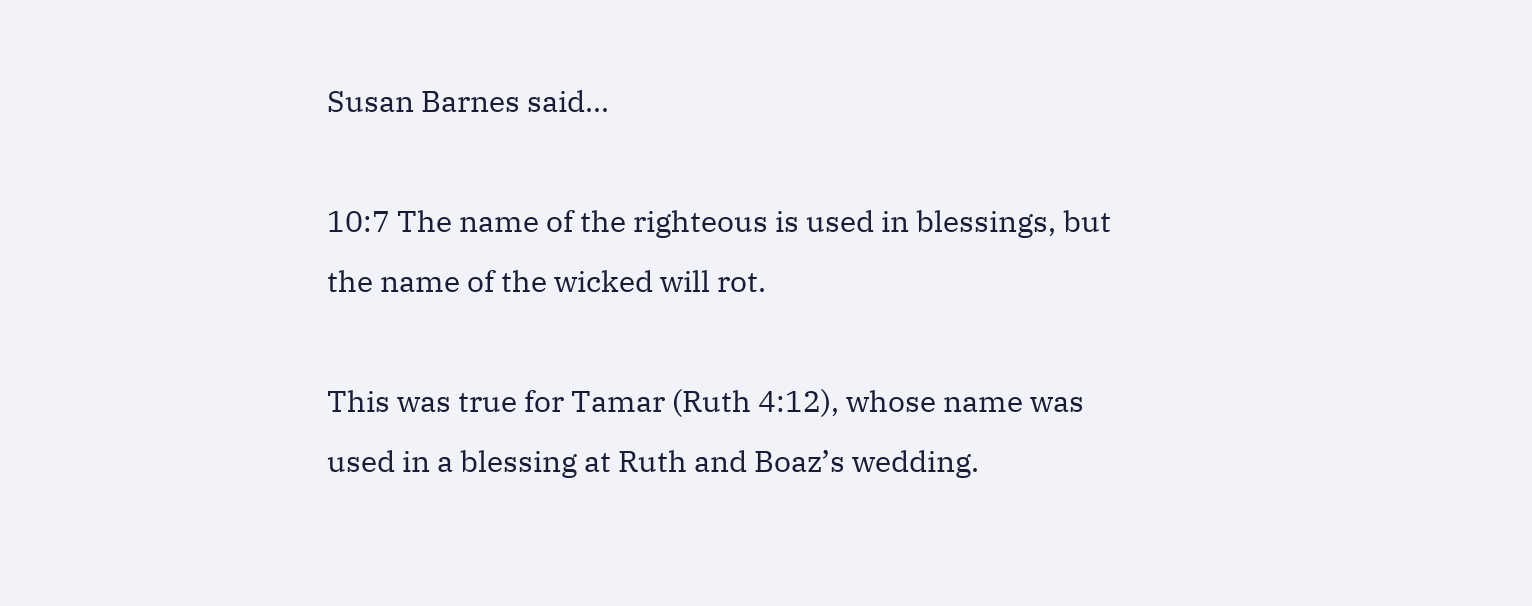Susan Barnes said...

10:7 The name of the righteous is used in blessings, but the name of the wicked will rot.

This was true for Tamar (Ruth 4:12), whose name was used in a blessing at Ruth and Boaz’s wedding.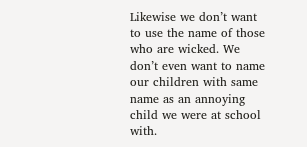Likewise we don’t want to use the name of those who are wicked. We don’t even want to name our children with same name as an annoying child we were at school with.